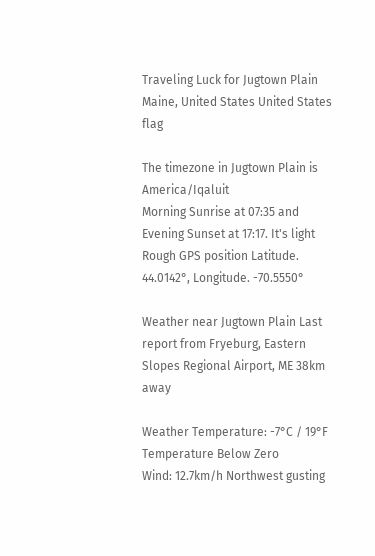Traveling Luck for Jugtown Plain Maine, United States United States flag

The timezone in Jugtown Plain is America/Iqaluit
Morning Sunrise at 07:35 and Evening Sunset at 17:17. It's light
Rough GPS position Latitude. 44.0142°, Longitude. -70.5550°

Weather near Jugtown Plain Last report from Fryeburg, Eastern Slopes Regional Airport, ME 38km away

Weather Temperature: -7°C / 19°F Temperature Below Zero
Wind: 12.7km/h Northwest gusting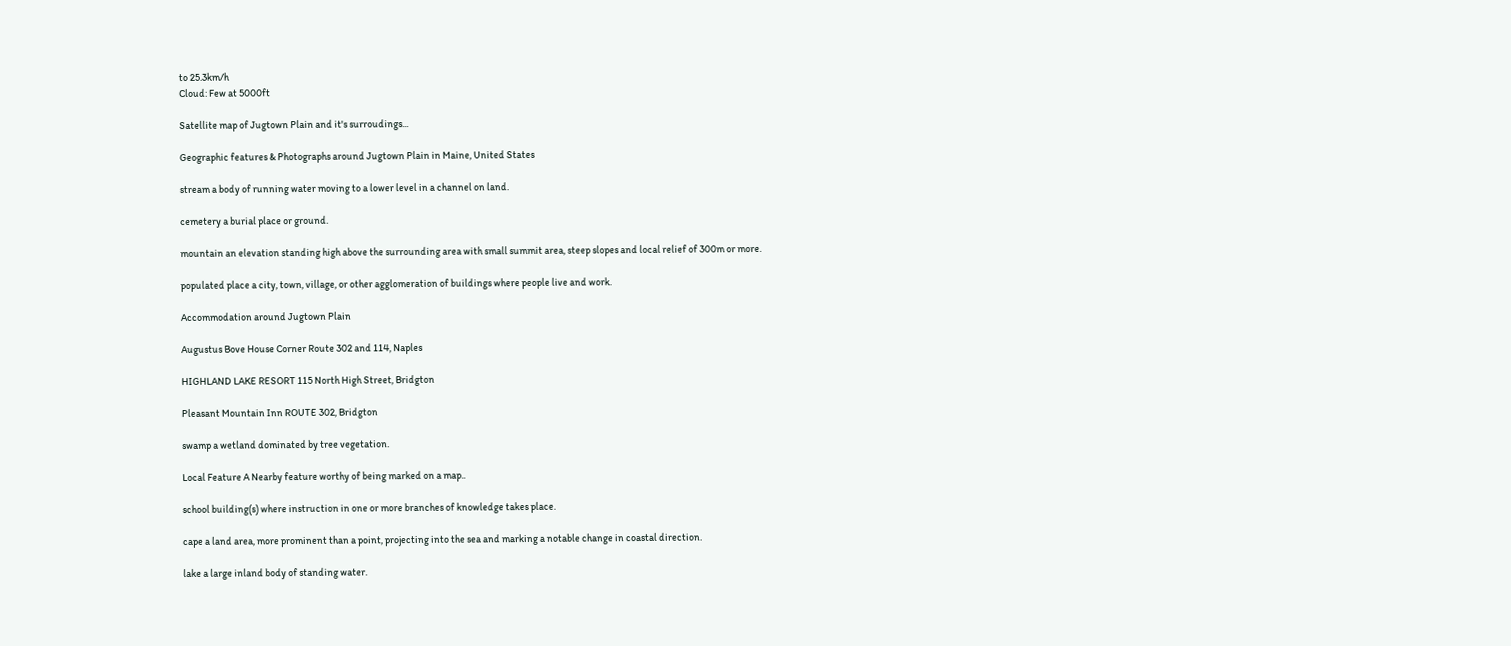to 25.3km/h
Cloud: Few at 5000ft

Satellite map of Jugtown Plain and it's surroudings...

Geographic features & Photographs around Jugtown Plain in Maine, United States

stream a body of running water moving to a lower level in a channel on land.

cemetery a burial place or ground.

mountain an elevation standing high above the surrounding area with small summit area, steep slopes and local relief of 300m or more.

populated place a city, town, village, or other agglomeration of buildings where people live and work.

Accommodation around Jugtown Plain

Augustus Bove House Corner Route 302 and 114, Naples

HIGHLAND LAKE RESORT 115 North High Street, Bridgton

Pleasant Mountain Inn ROUTE 302, Bridgton

swamp a wetland dominated by tree vegetation.

Local Feature A Nearby feature worthy of being marked on a map..

school building(s) where instruction in one or more branches of knowledge takes place.

cape a land area, more prominent than a point, projecting into the sea and marking a notable change in coastal direction.

lake a large inland body of standing water.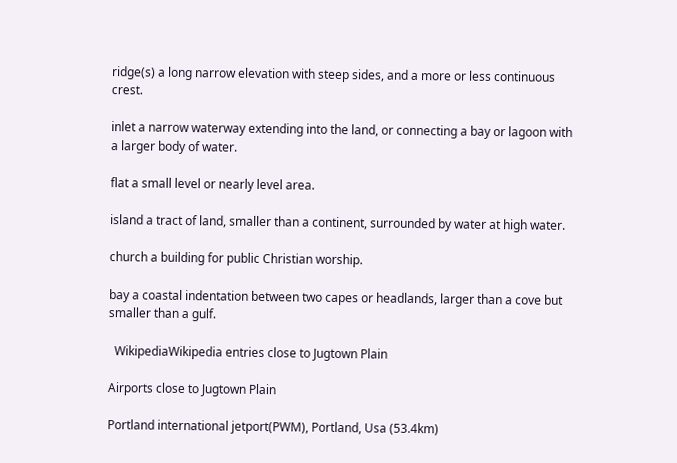ridge(s) a long narrow elevation with steep sides, and a more or less continuous crest.

inlet a narrow waterway extending into the land, or connecting a bay or lagoon with a larger body of water.

flat a small level or nearly level area.

island a tract of land, smaller than a continent, surrounded by water at high water.

church a building for public Christian worship.

bay a coastal indentation between two capes or headlands, larger than a cove but smaller than a gulf.

  WikipediaWikipedia entries close to Jugtown Plain

Airports close to Jugtown Plain

Portland international jetport(PWM), Portland, Usa (53.4km)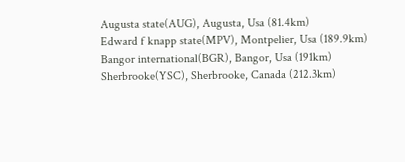Augusta state(AUG), Augusta, Usa (81.4km)
Edward f knapp state(MPV), Montpelier, Usa (189.9km)
Bangor international(BGR), Bangor, Usa (191km)
Sherbrooke(YSC), Sherbrooke, Canada (212.3km)